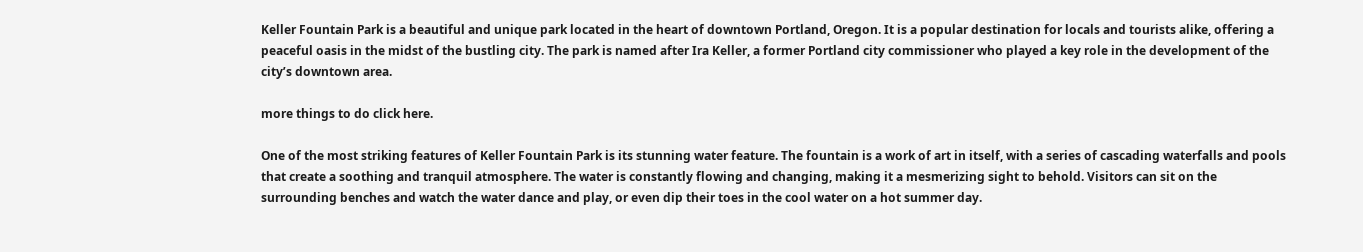Keller Fountain Park is a beautiful and unique park located in the heart of downtown Portland, Oregon. It is a popular destination for locals and tourists alike, offering a peaceful oasis in the midst of the bustling city. The park is named after Ira Keller, a former Portland city commissioner who played a key role in the development of the city’s downtown area.

more things to do click here.

One of the most striking features of Keller Fountain Park is its stunning water feature. The fountain is a work of art in itself, with a series of cascading waterfalls and pools that create a soothing and tranquil atmosphere. The water is constantly flowing and changing, making it a mesmerizing sight to behold. Visitors can sit on the surrounding benches and watch the water dance and play, or even dip their toes in the cool water on a hot summer day.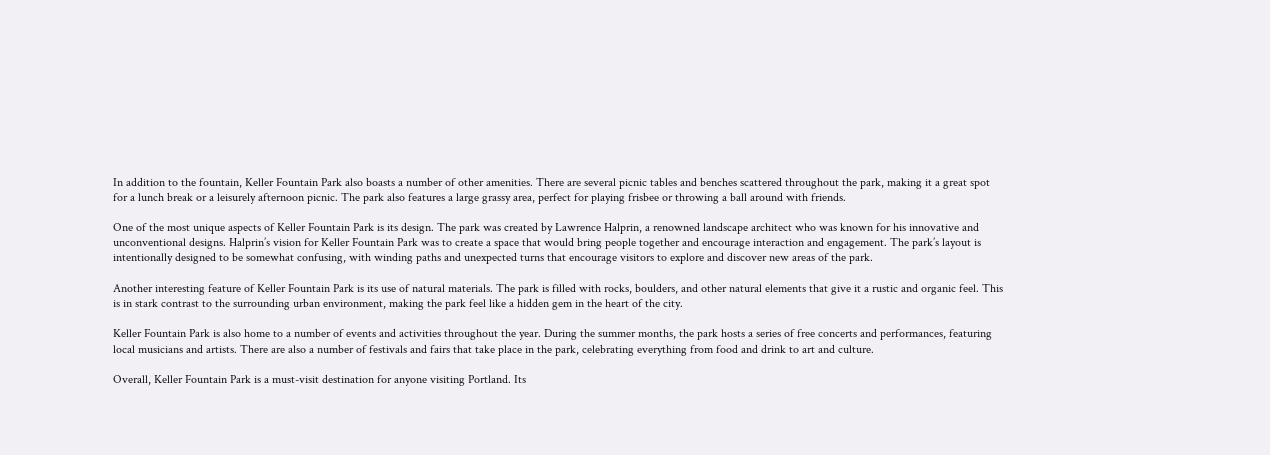In addition to the fountain, Keller Fountain Park also boasts a number of other amenities. There are several picnic tables and benches scattered throughout the park, making it a great spot for a lunch break or a leisurely afternoon picnic. The park also features a large grassy area, perfect for playing frisbee or throwing a ball around with friends.

One of the most unique aspects of Keller Fountain Park is its design. The park was created by Lawrence Halprin, a renowned landscape architect who was known for his innovative and unconventional designs. Halprin’s vision for Keller Fountain Park was to create a space that would bring people together and encourage interaction and engagement. The park’s layout is intentionally designed to be somewhat confusing, with winding paths and unexpected turns that encourage visitors to explore and discover new areas of the park.

Another interesting feature of Keller Fountain Park is its use of natural materials. The park is filled with rocks, boulders, and other natural elements that give it a rustic and organic feel. This is in stark contrast to the surrounding urban environment, making the park feel like a hidden gem in the heart of the city.

Keller Fountain Park is also home to a number of events and activities throughout the year. During the summer months, the park hosts a series of free concerts and performances, featuring local musicians and artists. There are also a number of festivals and fairs that take place in the park, celebrating everything from food and drink to art and culture.

Overall, Keller Fountain Park is a must-visit destination for anyone visiting Portland. Its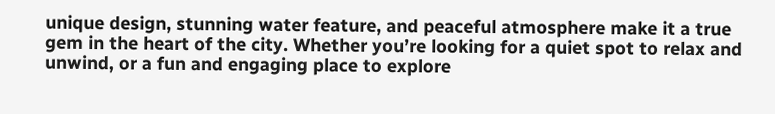unique design, stunning water feature, and peaceful atmosphere make it a true gem in the heart of the city. Whether you’re looking for a quiet spot to relax and unwind, or a fun and engaging place to explore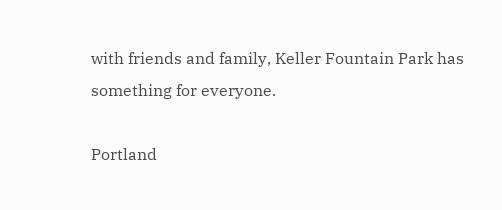with friends and family, Keller Fountain Park has something for everyone.

Portland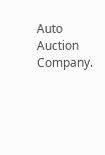Auto Auction Company.